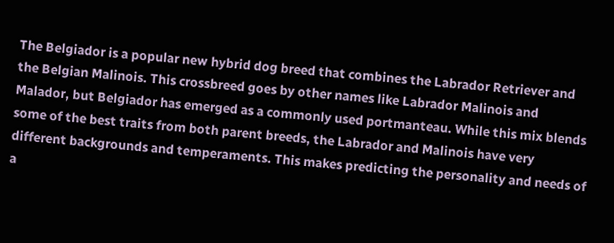The Belgiador is a popular new hybrid dog breed that combines the Labrador Retriever and the Belgian Malinois. This crossbreed goes by other names like Labrador Malinois and Malador, but Belgiador has emerged as a commonly used portmanteau. While this mix blends some of the best traits from both parent breeds, the Labrador and Malinois have very different backgrounds and temperaments. This makes predicting the personality and needs of a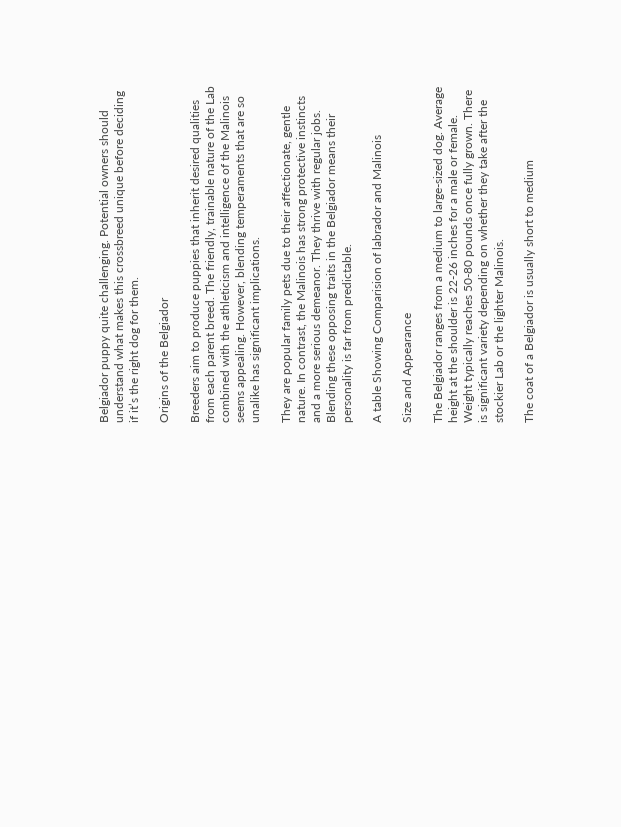Belgiador puppy quite challenging. Potential owners should understand what makes this crossbreed unique before deciding if it’s the right dog for them.

Origins of the Belgiador

Breeders aim to produce puppies that inherit desired qualities from each parent breed. The friendly, trainable nature of the Lab combined with the athleticism and intelligence of the Malinois seems appealing. However, blending temperaments that are so unalike has significant implications.

They are popular family pets due to their affectionate, gentle nature. In contrast, the Malinois has strong protective instincts and a more serious demeanor. They thrive with regular jobs. Blending these opposing traits in the Belgiador means their personality is far from predictable.

A table Showing Comparision of labrador and Malinois

Size and Appearance

The Belgiador ranges from a medium to large-sized dog. Average height at the shoulder is 22-26 inches for a male or female. Weight typically reaches 50-80 pounds once fully grown. There is significant variety depending on whether they take after the stockier Lab or the lighter Malinois.

The coat of a Belgiador is usually short to medium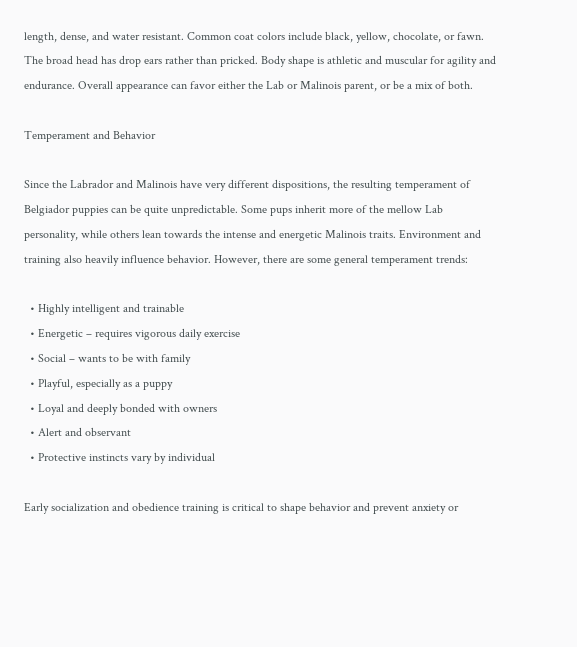length, dense, and water resistant. Common coat colors include black, yellow, chocolate, or fawn. The broad head has drop ears rather than pricked. Body shape is athletic and muscular for agility and endurance. Overall appearance can favor either the Lab or Malinois parent, or be a mix of both.

Temperament and Behavior

Since the Labrador and Malinois have very different dispositions, the resulting temperament of Belgiador puppies can be quite unpredictable. Some pups inherit more of the mellow Lab personality, while others lean towards the intense and energetic Malinois traits. Environment and training also heavily influence behavior. However, there are some general temperament trends:

  • Highly intelligent and trainable
  • Energetic – requires vigorous daily exercise
  • Social – wants to be with family
  • Playful, especially as a puppy
  • Loyal and deeply bonded with owners
  • Alert and observant
  • Protective instincts vary by individual

Early socialization and obedience training is critical to shape behavior and prevent anxiety or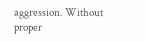aggression. Without proper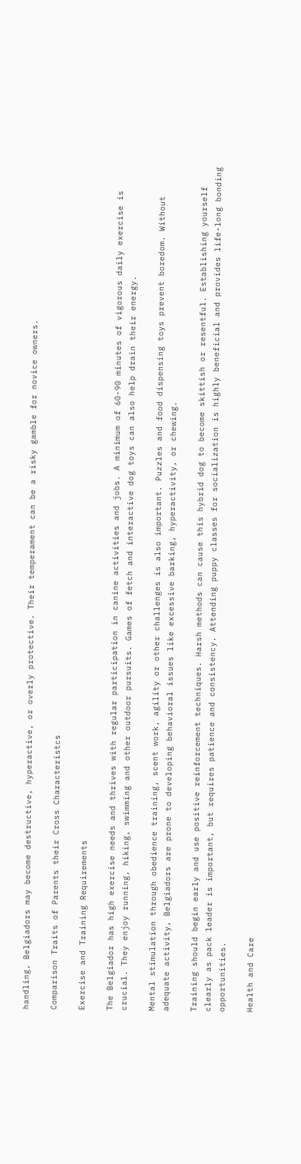handling, Belgiadors may become destructive, hyperactive, or overly protective. Their temperament can be a risky gamble for novice owners.

Comparison Traits of Parents their Cross Characteristcs

Exercise and Training Requirements

The Belgiador has high exercise needs and thrives with regular participation in canine activities and jobs. A minimum of 60-90 minutes of vigorous daily exercise is crucial. They enjoy running, hiking, swimming and other outdoor pursuits. Games of fetch and interactive dog toys can also help drain their energy.

Mental stimulation through obedience training, scent work, agility or other challenges is also important. Puzzles and food dispensing toys prevent boredom. Without adequate activity, Belgiadors are prone to developing behavioral issues like excessive barking, hyperactivity, or chewing.

Training should begin early and use positive reinforcement techniques. Harsh methods can cause this hybrid dog to become skittish or resentful. Establishing yourself clearly as pack leader is important, but requires patience and consistency. Attending puppy classes for socialization is highly beneficial and provides life-long bonding opportunities.

Health and Care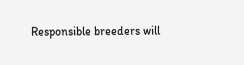Responsible breeders will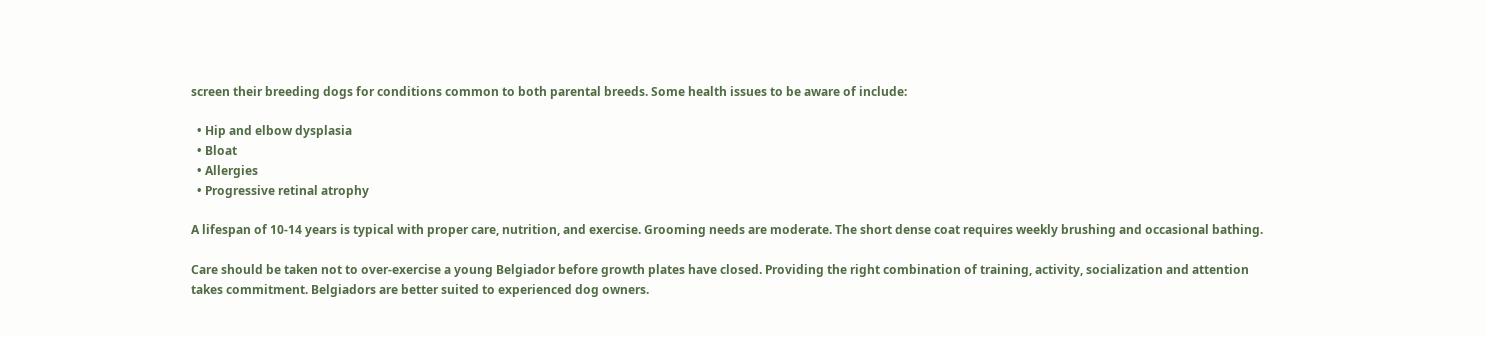screen their breeding dogs for conditions common to both parental breeds. Some health issues to be aware of include:

  • Hip and elbow dysplasia
  • Bloat
  • Allergies
  • Progressive retinal atrophy

A lifespan of 10-14 years is typical with proper care, nutrition, and exercise. Grooming needs are moderate. The short dense coat requires weekly brushing and occasional bathing.

Care should be taken not to over-exercise a young Belgiador before growth plates have closed. Providing the right combination of training, activity, socialization and attention takes commitment. Belgiadors are better suited to experienced dog owners.